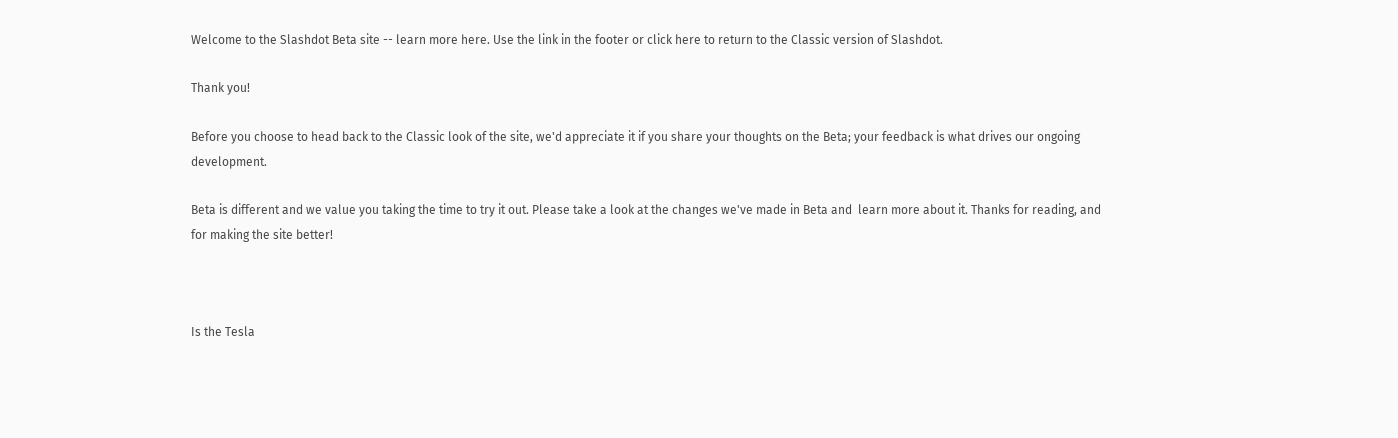Welcome to the Slashdot Beta site -- learn more here. Use the link in the footer or click here to return to the Classic version of Slashdot.

Thank you!

Before you choose to head back to the Classic look of the site, we'd appreciate it if you share your thoughts on the Beta; your feedback is what drives our ongoing development.

Beta is different and we value you taking the time to try it out. Please take a look at the changes we've made in Beta and  learn more about it. Thanks for reading, and for making the site better!



Is the Tesla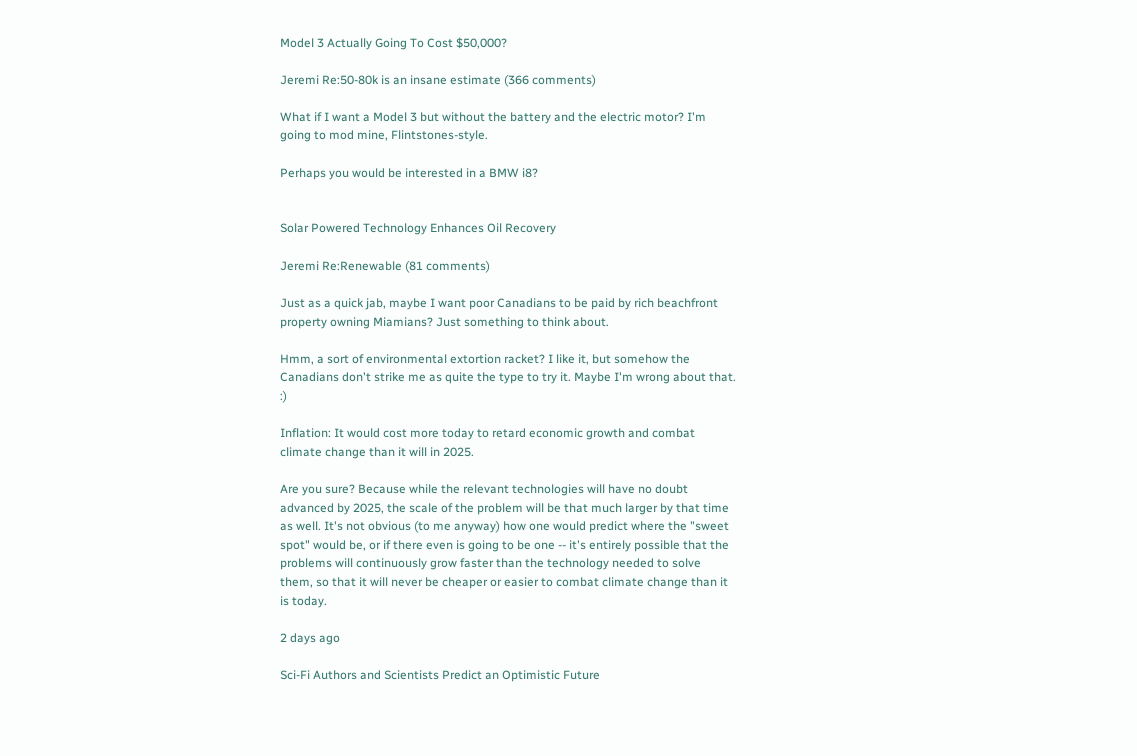Model 3 Actually Going To Cost $50,000?

Jeremi Re:50-80k is an insane estimate (366 comments)

What if I want a Model 3 but without the battery and the electric motor? I'm going to mod mine, Flintstones-style.

Perhaps you would be interested in a BMW i8?


Solar Powered Technology Enhances Oil Recovery

Jeremi Re:Renewable (81 comments)

Just as a quick jab, maybe I want poor Canadians to be paid by rich beachfront property owning Miamians? Just something to think about.

Hmm, a sort of environmental extortion racket? I like it, but somehow the Canadians don't strike me as quite the type to try it. Maybe I'm wrong about that. :)

Inflation: It would cost more today to retard economic growth and combat climate change than it will in 2025.

Are you sure? Because while the relevant technologies will have no doubt advanced by 2025, the scale of the problem will be that much larger by that time as well. It's not obvious (to me anyway) how one would predict where the "sweet spot" would be, or if there even is going to be one -- it's entirely possible that the problems will continuously grow faster than the technology needed to solve them, so that it will never be cheaper or easier to combat climate change than it is today.

2 days ago

Sci-Fi Authors and Scientists Predict an Optimistic Future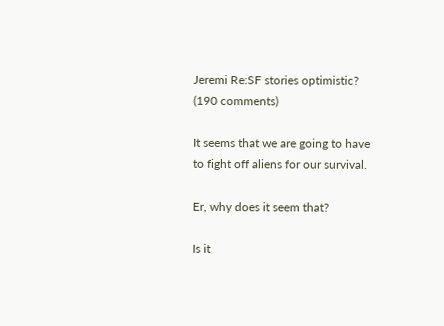Jeremi Re:SF stories optimistic? (190 comments)

It seems that we are going to have to fight off aliens for our survival.

Er, why does it seem that?

Is it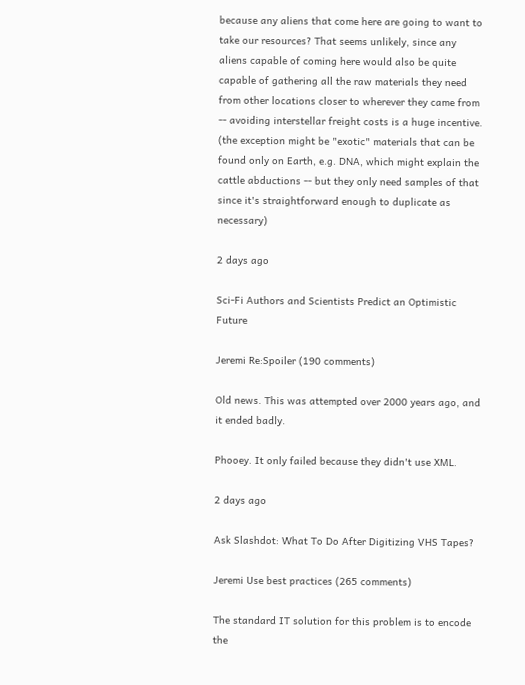because any aliens that come here are going to want to take our resources? That seems unlikely, since any aliens capable of coming here would also be quite capable of gathering all the raw materials they need from other locations closer to wherever they came from -- avoiding interstellar freight costs is a huge incentive. (the exception might be "exotic" materials that can be found only on Earth, e.g. DNA, which might explain the cattle abductions -- but they only need samples of that since it's straightforward enough to duplicate as necessary)

2 days ago

Sci-Fi Authors and Scientists Predict an Optimistic Future

Jeremi Re:Spoiler (190 comments)

Old news. This was attempted over 2000 years ago, and it ended badly.

Phooey. It only failed because they didn't use XML.

2 days ago

Ask Slashdot: What To Do After Digitizing VHS Tapes?

Jeremi Use best practices (265 comments)

The standard IT solution for this problem is to encode the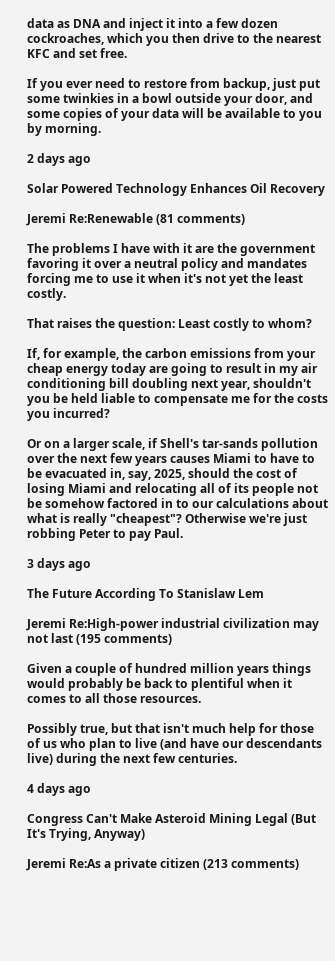data as DNA and inject it into a few dozen cockroaches, which you then drive to the nearest KFC and set free.

If you ever need to restore from backup, just put some twinkies in a bowl outside your door, and some copies of your data will be available to you by morning.

2 days ago

Solar Powered Technology Enhances Oil Recovery

Jeremi Re:Renewable (81 comments)

The problems I have with it are the government favoring it over a neutral policy and mandates forcing me to use it when it's not yet the least costly.

That raises the question: Least costly to whom?

If, for example, the carbon emissions from your cheap energy today are going to result in my air conditioning bill doubling next year, shouldn't you be held liable to compensate me for the costs you incurred?

Or on a larger scale, if Shell's tar-sands pollution over the next few years causes Miami to have to be evacuated in, say, 2025, should the cost of losing Miami and relocating all of its people not be somehow factored in to our calculations about what is really "cheapest"? Otherwise we're just robbing Peter to pay Paul.

3 days ago

The Future According To Stanislaw Lem

Jeremi Re:High-power industrial civilization may not last (195 comments)

Given a couple of hundred million years things would probably be back to plentiful when it comes to all those resources.

Possibly true, but that isn't much help for those of us who plan to live (and have our descendants live) during the next few centuries.

4 days ago

Congress Can't Make Asteroid Mining Legal (But It's Trying, Anyway)

Jeremi Re:As a private citizen (213 comments)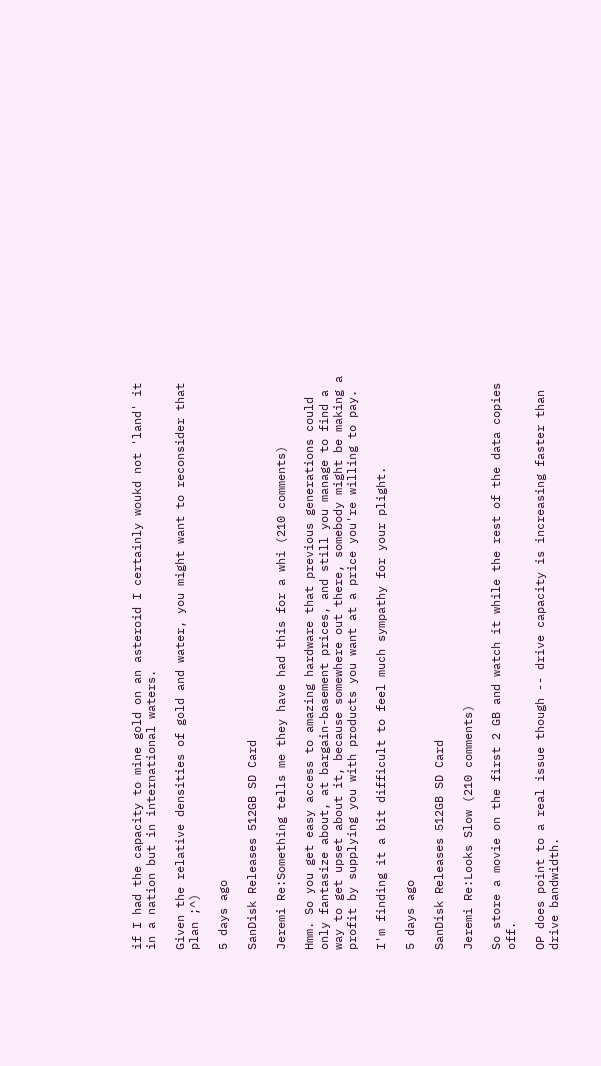if I had the capacity to mine gold on an asteroid I certainly woukd not 'land' it in a nation but in international waters.

Given the relative densities of gold and water, you might want to reconsider that plan ;^)

5 days ago

SanDisk Releases 512GB SD Card

Jeremi Re:Something tells me they have had this for a whi (210 comments)

Hmm. So you get easy access to amazing hardware that previous generations could only fantasize about, at bargain-basement prices, and still you manage to find a way to get upset about it, because somewhere out there, somebody might be making a profit by supplying you with products you want at a price you're willing to pay.

I'm finding it a bit difficult to feel much sympathy for your plight.

5 days ago

SanDisk Releases 512GB SD Card

Jeremi Re:Looks Slow (210 comments)

So store a movie on the first 2 GB and watch it while the rest of the data copies off.

OP does point to a real issue though -- drive capacity is increasing faster than drive bandwidth.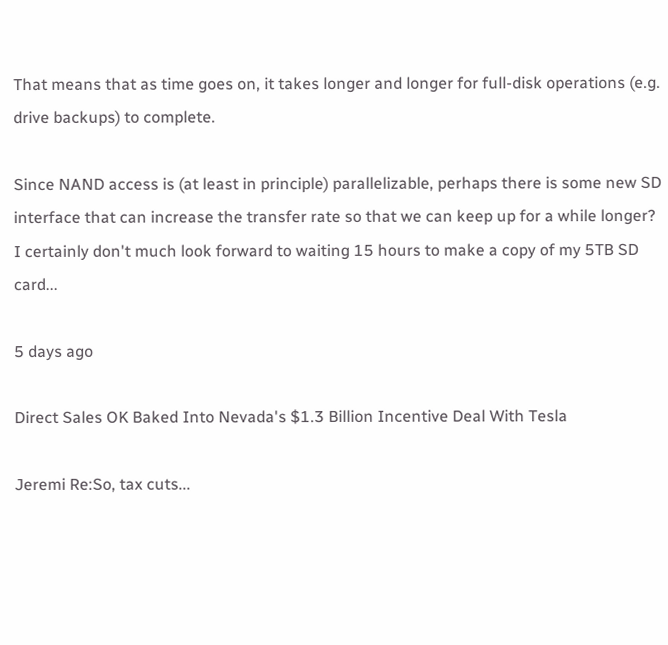That means that as time goes on, it takes longer and longer for full-disk operations (e.g. drive backups) to complete.

Since NAND access is (at least in principle) parallelizable, perhaps there is some new SD interface that can increase the transfer rate so that we can keep up for a while longer? I certainly don't much look forward to waiting 15 hours to make a copy of my 5TB SD card...

5 days ago

Direct Sales OK Baked Into Nevada's $1.3 Billion Incentive Deal With Tesla

Jeremi Re:So, tax cuts...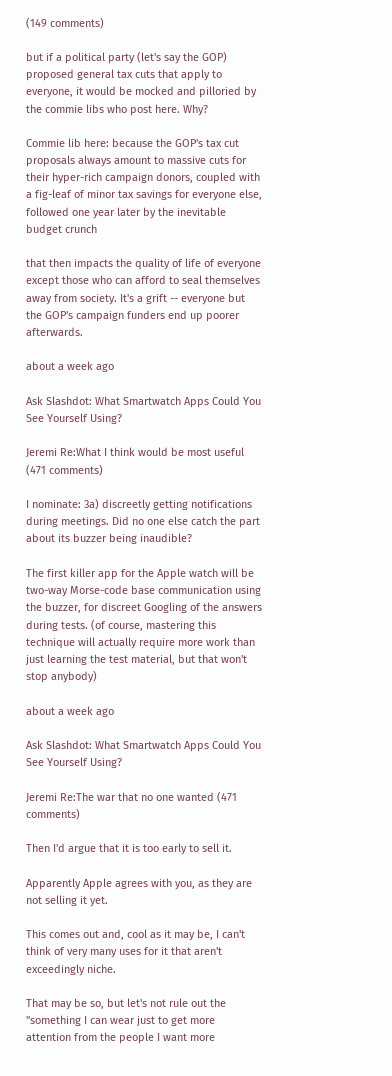(149 comments)

but if a political party (let's say the GOP) proposed general tax cuts that apply to everyone, it would be mocked and pilloried by the commie libs who post here. Why?

Commie lib here: because the GOP's tax cut proposals always amount to massive cuts for their hyper-rich campaign donors, coupled with a fig-leaf of minor tax savings for everyone else, followed one year later by the inevitable budget crunch

that then impacts the quality of life of everyone except those who can afford to seal themselves away from society. It's a grift -- everyone but the GOP's campaign funders end up poorer afterwards.

about a week ago

Ask Slashdot: What Smartwatch Apps Could You See Yourself Using?

Jeremi Re:What I think would be most useful (471 comments)

I nominate: 3a) discreetly getting notifications during meetings. Did no one else catch the part about its buzzer being inaudible?

The first killer app for the Apple watch will be two-way Morse-code base communication using the buzzer, for discreet Googling of the answers during tests. (of course, mastering this technique will actually require more work than just learning the test material, but that won't stop anybody)

about a week ago

Ask Slashdot: What Smartwatch Apps Could You See Yourself Using?

Jeremi Re:The war that no one wanted (471 comments)

Then I'd argue that it is too early to sell it.

Apparently Apple agrees with you, as they are not selling it yet.

This comes out and, cool as it may be, I can't think of very many uses for it that aren't exceedingly niche.

That may be so, but let's not rule out the "something I can wear just to get more attention from the people I want more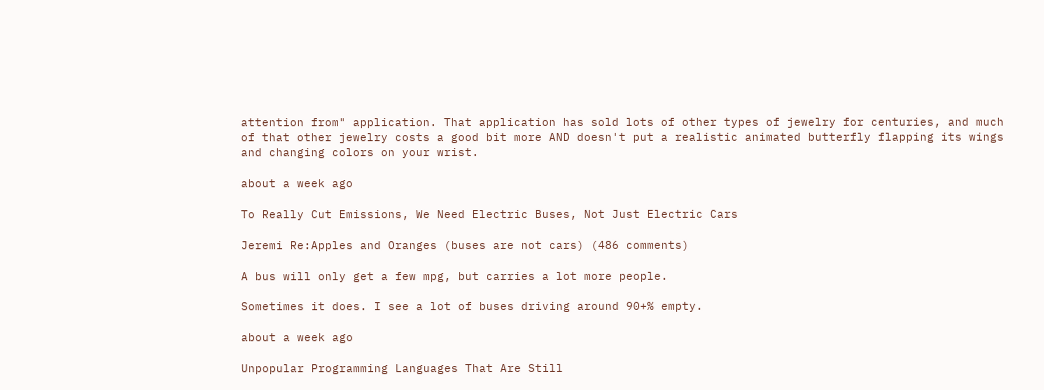attention from" application. That application has sold lots of other types of jewelry for centuries, and much of that other jewelry costs a good bit more AND doesn't put a realistic animated butterfly flapping its wings and changing colors on your wrist.

about a week ago

To Really Cut Emissions, We Need Electric Buses, Not Just Electric Cars

Jeremi Re:Apples and Oranges (buses are not cars) (486 comments)

A bus will only get a few mpg, but carries a lot more people.

Sometimes it does. I see a lot of buses driving around 90+% empty.

about a week ago

Unpopular Programming Languages That Are Still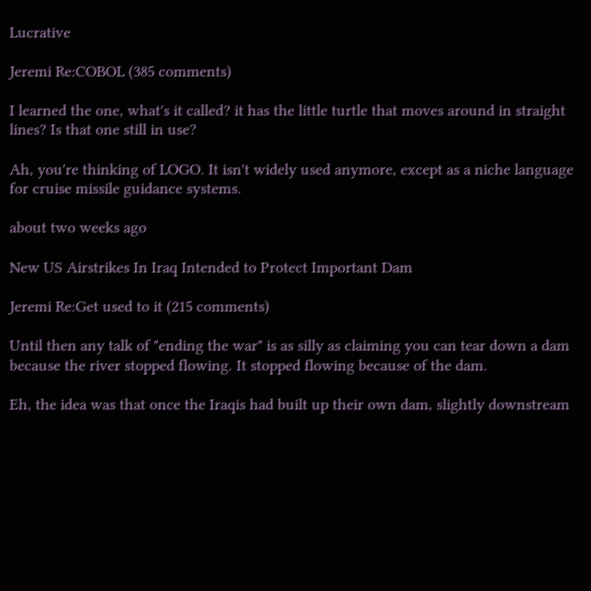Lucrative

Jeremi Re:COBOL (385 comments)

I learned the one, what's it called? it has the little turtle that moves around in straight lines? Is that one still in use?

Ah, you're thinking of LOGO. It isn't widely used anymore, except as a niche language for cruise missile guidance systems.

about two weeks ago

New US Airstrikes In Iraq Intended to Protect Important Dam

Jeremi Re:Get used to it (215 comments)

Until then any talk of "ending the war" is as silly as claiming you can tear down a dam because the river stopped flowing. It stopped flowing because of the dam.

Eh, the idea was that once the Iraqis had built up their own dam, slightly downstream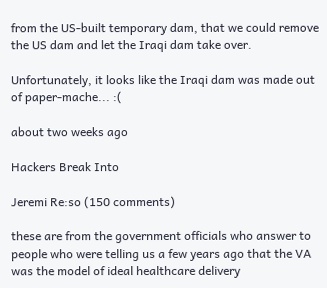from the US-built temporary dam, that we could remove the US dam and let the Iraqi dam take over.

Unfortunately, it looks like the Iraqi dam was made out of paper-mache... :(

about two weeks ago

Hackers Break Into

Jeremi Re:so (150 comments)

these are from the government officials who answer to people who were telling us a few years ago that the VA was the model of ideal healthcare delivery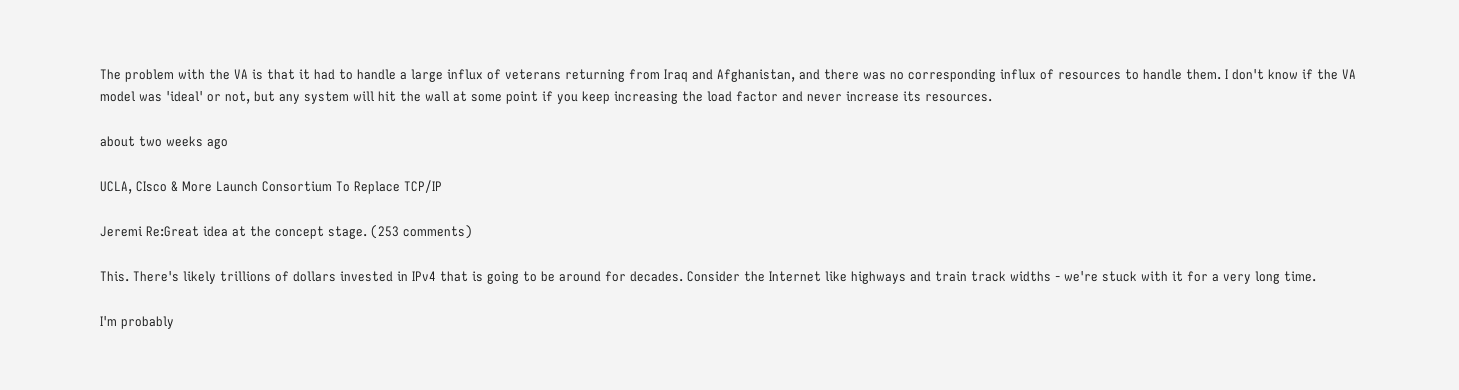The problem with the VA is that it had to handle a large influx of veterans returning from Iraq and Afghanistan, and there was no corresponding influx of resources to handle them. I don't know if the VA model was 'ideal' or not, but any system will hit the wall at some point if you keep increasing the load factor and never increase its resources.

about two weeks ago

UCLA, CIsco & More Launch Consortium To Replace TCP/IP

Jeremi Re:Great idea at the concept stage. (253 comments)

This. There's likely trillions of dollars invested in IPv4 that is going to be around for decades. Consider the Internet like highways and train track widths - we're stuck with it for a very long time.

I'm probably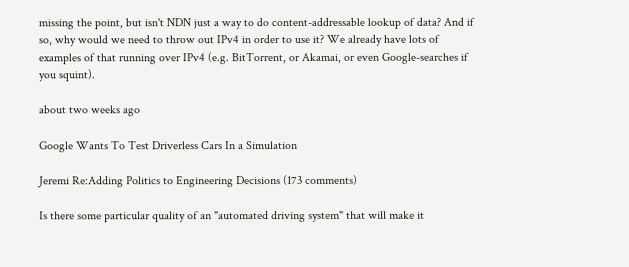missing the point, but isn't NDN just a way to do content-addressable lookup of data? And if so, why would we need to throw out IPv4 in order to use it? We already have lots of examples of that running over IPv4 (e.g. BitTorrent, or Akamai, or even Google-searches if you squint).

about two weeks ago

Google Wants To Test Driverless Cars In a Simulation

Jeremi Re:Adding Politics to Engineering Decisions (173 comments)

Is there some particular quality of an "automated driving system" that will make it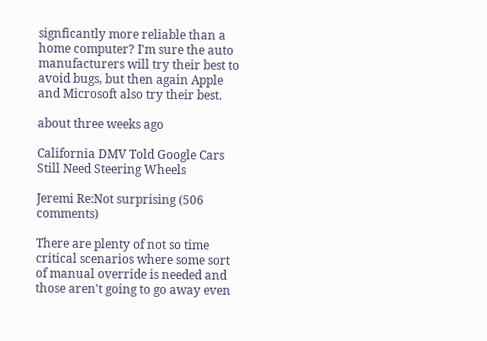signficantly more reliable than a home computer? I'm sure the auto manufacturers will try their best to avoid bugs, but then again Apple and Microsoft also try their best.

about three weeks ago

California DMV Told Google Cars Still Need Steering Wheels

Jeremi Re:Not surprising (506 comments)

There are plenty of not so time critical scenarios where some sort of manual override is needed and those aren't going to go away even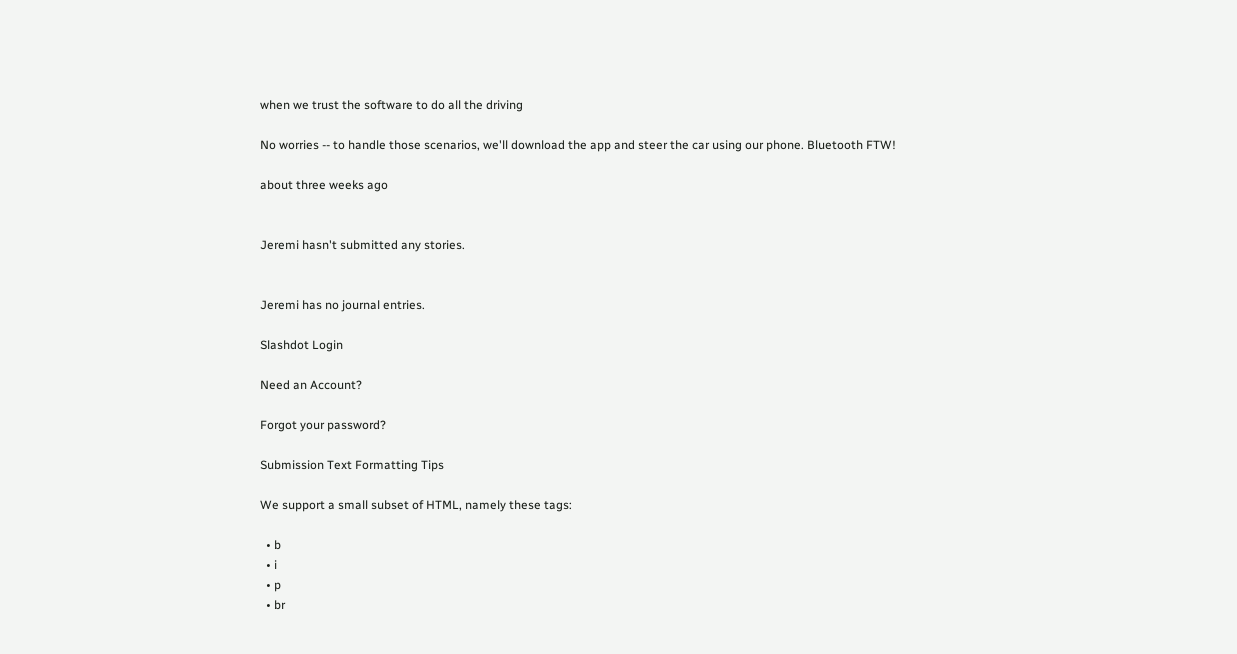when we trust the software to do all the driving

No worries -- to handle those scenarios, we'll download the app and steer the car using our phone. Bluetooth FTW!

about three weeks ago


Jeremi hasn't submitted any stories.


Jeremi has no journal entries.

Slashdot Login

Need an Account?

Forgot your password?

Submission Text Formatting Tips

We support a small subset of HTML, namely these tags:

  • b
  • i
  • p
  • br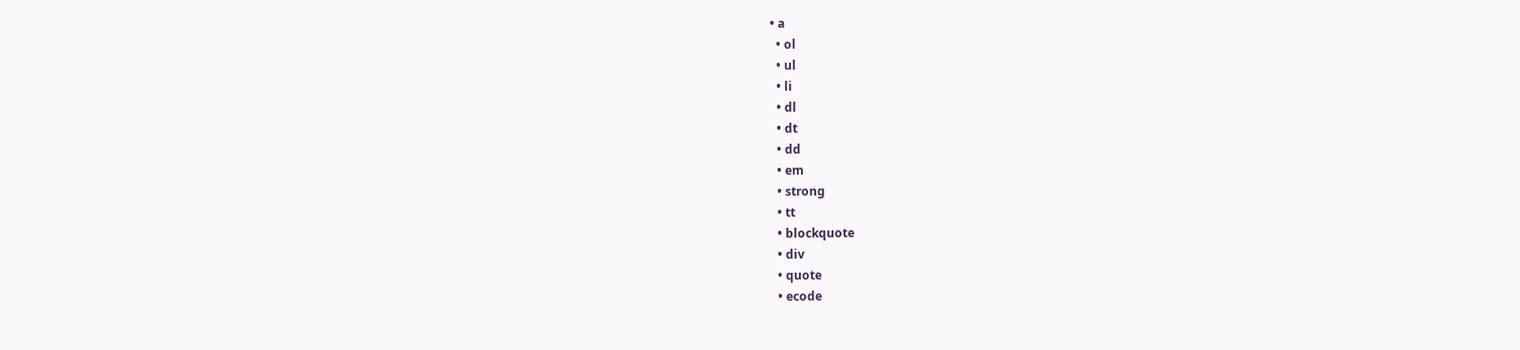• a
  • ol
  • ul
  • li
  • dl
  • dt
  • dd
  • em
  • strong
  • tt
  • blockquote
  • div
  • quote
  • ecode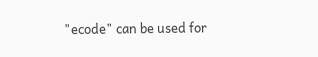"ecode" can be used for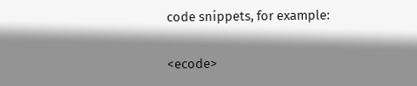code snippets, for example:

<ecode>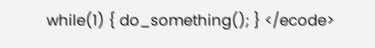while(1) { do_something(); } </ecode>